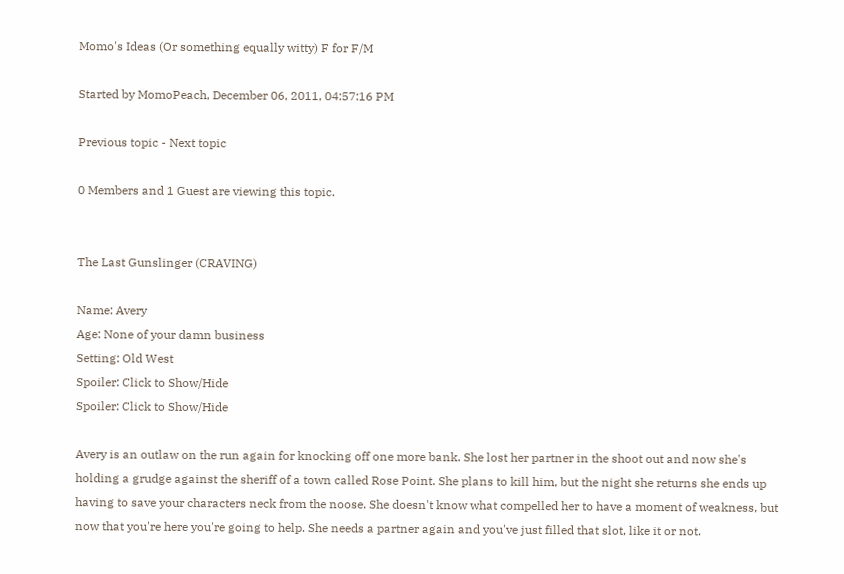Momo's Ideas (Or something equally witty) F for F/M

Started by MomoPeach, December 06, 2011, 04:57:16 PM

Previous topic - Next topic

0 Members and 1 Guest are viewing this topic.


The Last Gunslinger (CRAVING)

Name: Avery
Age: None of your damn business
Setting: Old West
Spoiler: Click to Show/Hide
Spoiler: Click to Show/Hide

Avery is an outlaw on the run again for knocking off one more bank. She lost her partner in the shoot out and now she's holding a grudge against the sheriff of a town called Rose Point. She plans to kill him, but the night she returns she ends up having to save your characters neck from the noose. She doesn't know what compelled her to have a moment of weakness, but now that you're here you're going to help. She needs a partner again and you've just filled that slot, like it or not.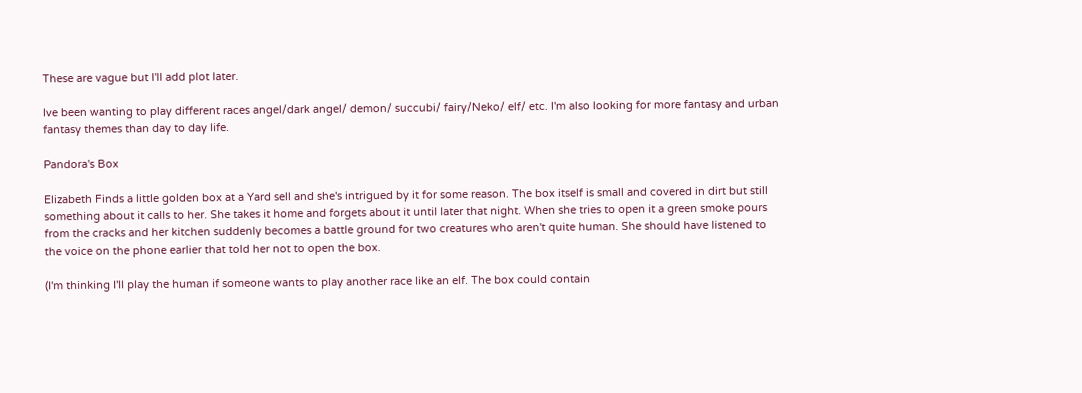These are vague but I'll add plot later.

Ive been wanting to play different races angel/dark angel/ demon/ succubi/ fairy/Neko/ elf/ etc. I'm also looking for more fantasy and urban fantasy themes than day to day life.

Pandora's Box

Elizabeth Finds a little golden box at a Yard sell and she's intrigued by it for some reason. The box itself is small and covered in dirt but still something about it calls to her. She takes it home and forgets about it until later that night. When she tries to open it a green smoke pours from the cracks and her kitchen suddenly becomes a battle ground for two creatures who aren't quite human. She should have listened to the voice on the phone earlier that told her not to open the box.

(I'm thinking I'll play the human if someone wants to play another race like an elf. The box could contain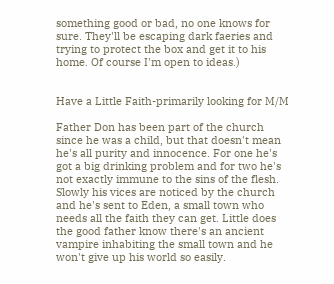something good or bad, no one knows for sure. They'll be escaping dark faeries and trying to protect the box and get it to his home. Of course I'm open to ideas.)


Have a Little Faith-primarily looking for M/M

Father Don has been part of the church since he was a child, but that doesn't mean he's all purity and innocence. For one he's got a big drinking problem and for two he's not exactly immune to the sins of the flesh. Slowly his vices are noticed by the church and he's sent to Eden, a small town who needs all the faith they can get. Little does the good father know there's an ancient vampire inhabiting the small town and he won't give up his world so easily.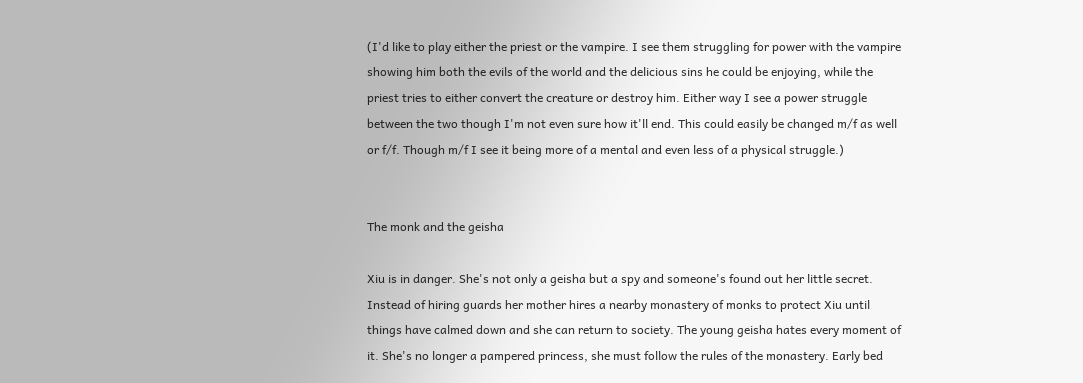(I'd like to play either the priest or the vampire. I see them struggling for power with the vampire showing him both the evils of the world and the delicious sins he could be enjoying, while the priest tries to either convert the creature or destroy him. Either way I see a power struggle between the two though I'm not even sure how it'll end. This could easily be changed m/f as well or f/f. Though m/f I see it being more of a mental and even less of a physical struggle.)


The monk and the geisha

Xiu is in danger. She's not only a geisha but a spy and someone's found out her little secret. Instead of hiring guards her mother hires a nearby monastery of monks to protect Xiu until things have calmed down and she can return to society. The young geisha hates every moment of it. She's no longer a pampered princess, she must follow the rules of the monastery. Early bed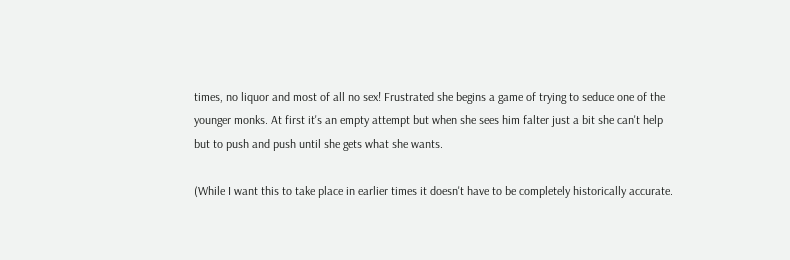times, no liquor and most of all no sex! Frustrated she begins a game of trying to seduce one of the younger monks. At first it's an empty attempt but when she sees him falter just a bit she can't help but to push and push until she gets what she wants.

(While I want this to take place in earlier times it doesn't have to be completely historically accurate.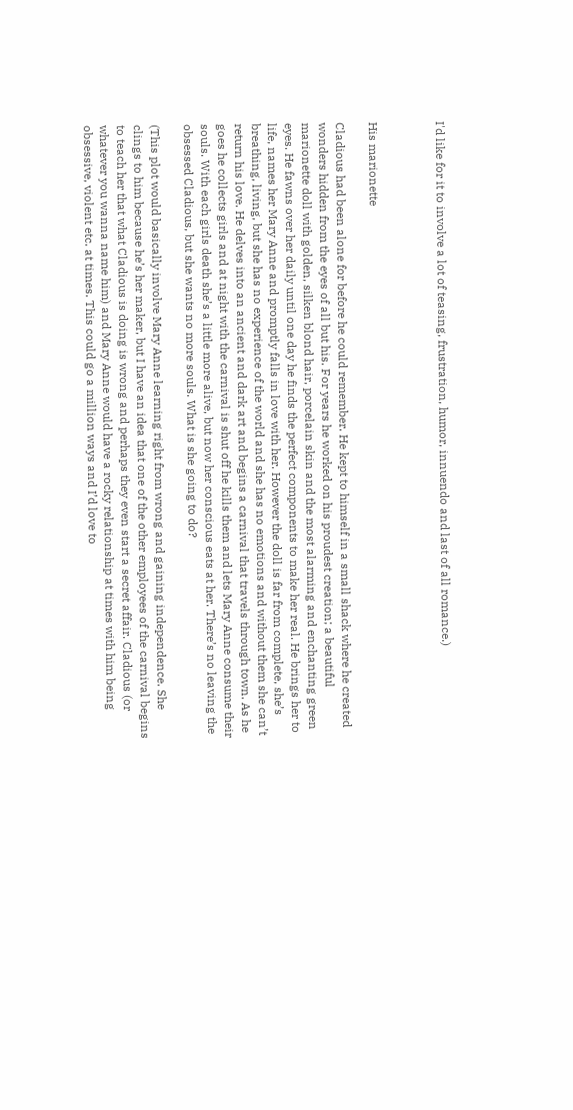I'd like for it to involve a lot of teasing, frustration, humor, innuendo and last of all romance.)



His marionette

Cladious had been alone for before he could remember. He kept to himself in a small shack where he created wonders hidden from the eyes of all but his. For years he worked on his proudest creation; a beautiful marionette doll with golden, silken blond hair, porcelain skin and the most alarming and enchanting green eyes. He fawns over her daily until one day he finds the perfect components to make her real. He brings her to life, names her Mary Anne and promptly falls in love with her. However the doll is far from complete, she’s breathing, living, but she has no experience of the world and she has no emotions and without them she can’t return his love. He delves into an ancient and dark art and begins a carnival that travels through town. As he goes he collects girls and at night with the carnival is shut off he kills them and lets Mary Anne consume their souls. With each girls death she’s a little more alive, but now her conscious eats at her. There’s no leaving the obsessed Cladious, but she wants no more souls. What is she going to do?

(This plot would basically involve Mary Anne learning right from wrong and gaining independence. She clings to him because he’s her maker, but I have an idea that one of the other employees of the carnival begins to teach her that what Cladious is doing is wrong and perhaps they even start a secret affair. Cladious (or whatever you wanna name him) and Mary Anne would have a rocky relationship at times with him being obsessive, violent etc. at times. This could go a million ways and I’d love to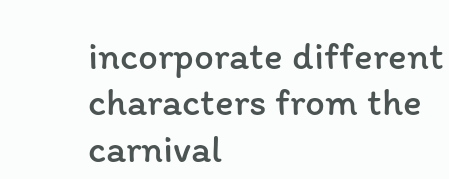incorporate different characters from the carnival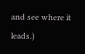and see where it leads.)